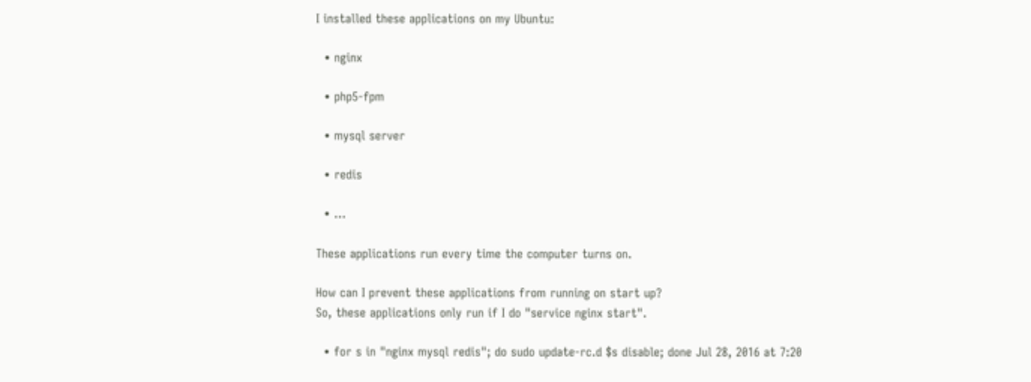I installed these applications on my Ubuntu:

  • nginx

  • php5-fpm

  • mysql server

  • redis

  • ...

These applications run every time the computer turns on.

How can I prevent these applications from running on start up?
So, these applications only run if I do "service nginx start".

  • for s in "nginx mysql redis"; do sudo update-rc.d $s disable; done Jul 28, 2016 at 7:20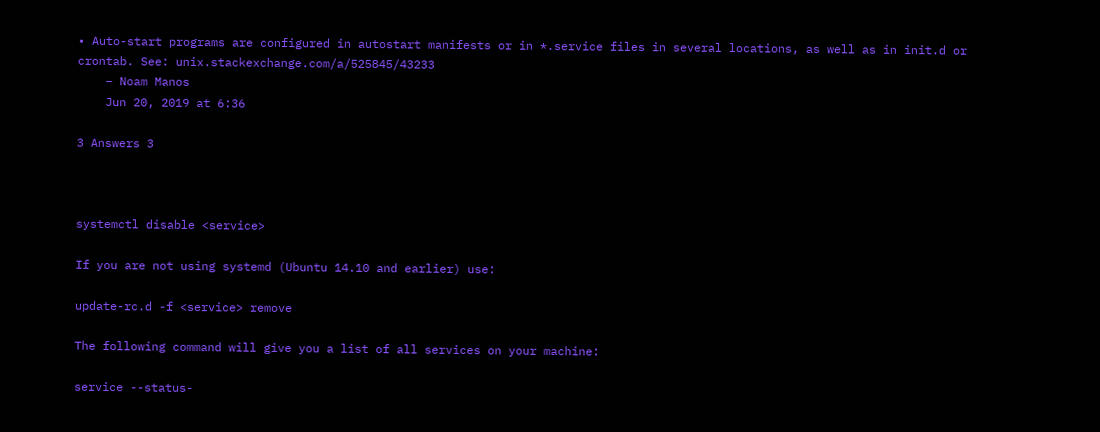• Auto-start programs are configured in autostart manifests or in *.service files in several locations, as well as in init.d or crontab. See: unix.stackexchange.com/a/525845/43233
    – Noam Manos
    Jun 20, 2019 at 6:36

3 Answers 3



systemctl disable <service>

If you are not using systemd (Ubuntu 14.10 and earlier) use:

update-rc.d -f <service> remove

The following command will give you a list of all services on your machine:

service --status-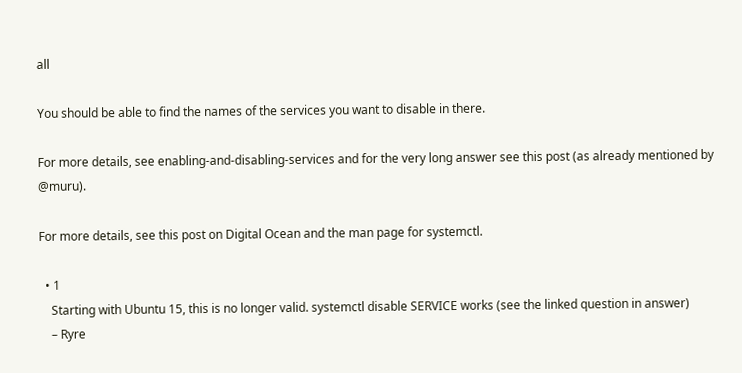all

You should be able to find the names of the services you want to disable in there.

For more details, see enabling-and-disabling-services and for the very long answer see this post (as already mentioned by @muru).

For more details, see this post on Digital Ocean and the man page for systemctl.

  • 1
    Starting with Ubuntu 15, this is no longer valid. systemctl disable SERVICE works (see the linked question in answer)
    – Ryre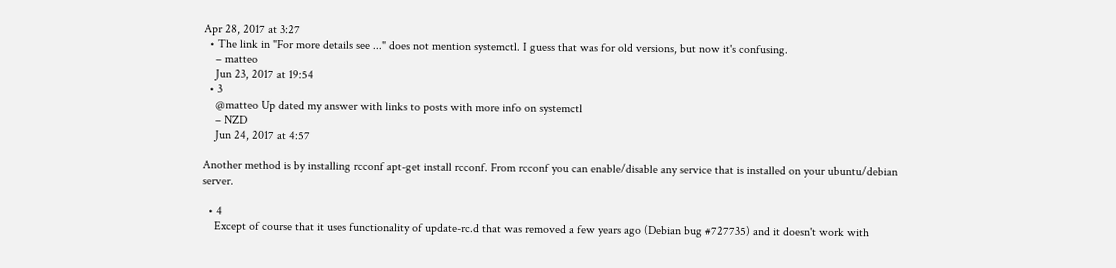Apr 28, 2017 at 3:27
  • The link in "For more details see ..." does not mention systemctl. I guess that was for old versions, but now it's confusing.
    – matteo
    Jun 23, 2017 at 19:54
  • 3
    @matteo Up dated my answer with links to posts with more info on systemctl
    – NZD
    Jun 24, 2017 at 4:57

Another method is by installing rcconf apt-get install rcconf. From rcconf you can enable/disable any service that is installed on your ubuntu/debian server.

  • 4
    Except of course that it uses functionality of update-rc.d that was removed a few years ago (Debian bug #727735) and it doesn't work with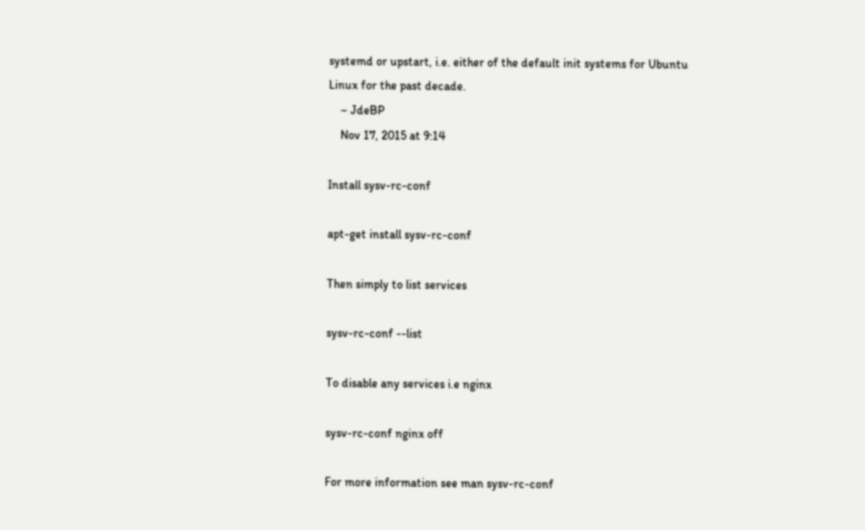systemd or upstart, i.e. either of the default init systems for Ubuntu Linux for the past decade.
    – JdeBP
    Nov 17, 2015 at 9:14

Install sysv-rc-conf

apt-get install sysv-rc-conf

Then simply to list services

sysv-rc-conf --list

To disable any services i.e nginx

sysv-rc-conf nginx off

For more information see man sysv-rc-conf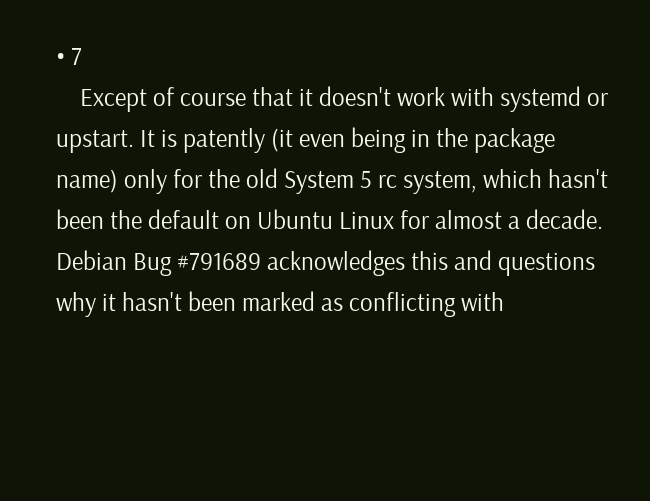• 7
    Except of course that it doesn't work with systemd or upstart. It is patently (it even being in the package name) only for the old System 5 rc system, which hasn't been the default on Ubuntu Linux for almost a decade. Debian Bug #791689 acknowledges this and questions why it hasn't been marked as conflicting with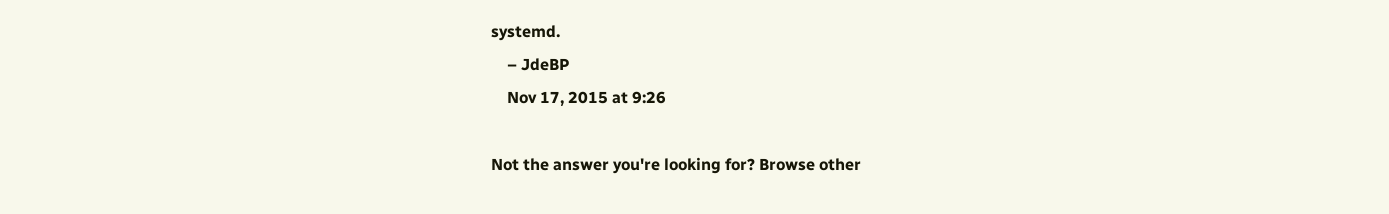systemd.
    – JdeBP
    Nov 17, 2015 at 9:26

Not the answer you're looking for? Browse other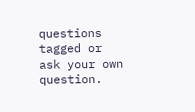questions tagged or ask your own question.